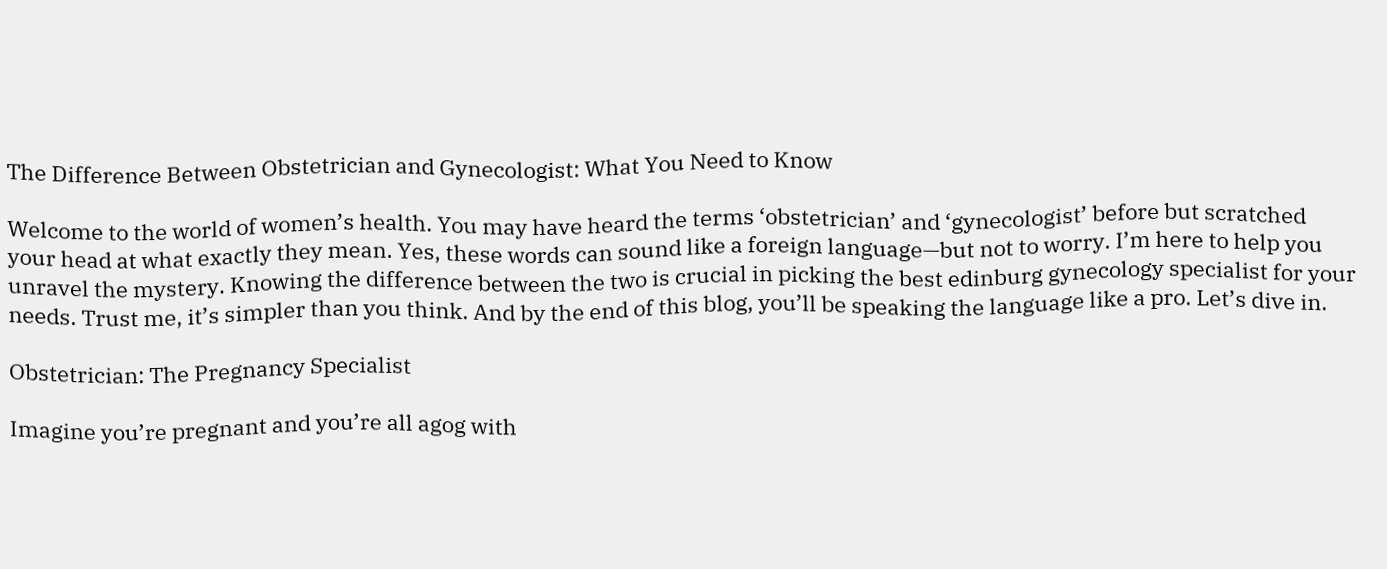The Difference Between Obstetrician and Gynecologist: What You Need to Know

Welcome to the world of women’s health. You may have heard the terms ‘obstetrician’ and ‘gynecologist’ before but scratched your head at what exactly they mean. Yes, these words can sound like a foreign language—but not to worry. I’m here to help you unravel the mystery. Knowing the difference between the two is crucial in picking the best edinburg gynecology specialist for your needs. Trust me, it’s simpler than you think. And by the end of this blog, you’ll be speaking the language like a pro. Let’s dive in.

Obstetrician: The Pregnancy Specialist

Imagine you’re pregnant and you’re all agog with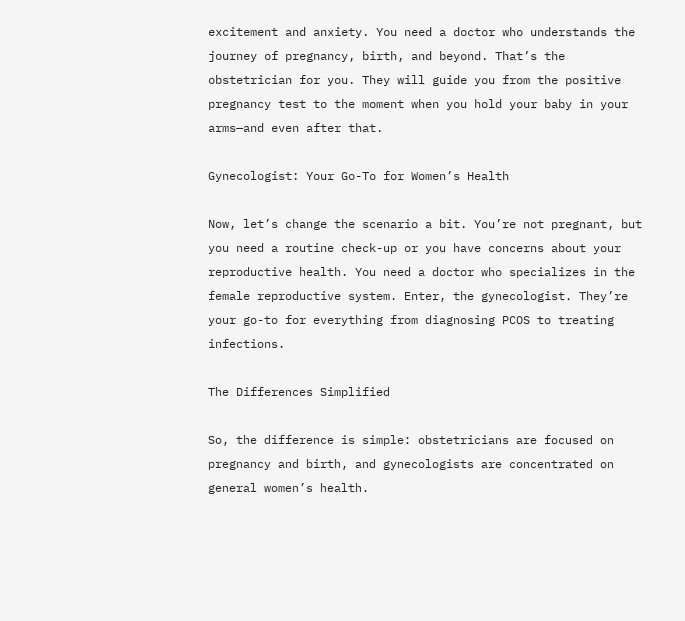excitement and anxiety. You need a doctor who understands the journey of pregnancy, birth, and beyond. That’s the obstetrician for you. They will guide you from the positive pregnancy test to the moment when you hold your baby in your arms—and even after that.

Gynecologist: Your Go-To for Women’s Health

Now, let’s change the scenario a bit. You’re not pregnant, but you need a routine check-up or you have concerns about your reproductive health. You need a doctor who specializes in the female reproductive system. Enter, the gynecologist. They’re your go-to for everything from diagnosing PCOS to treating infections.

The Differences Simplified

So, the difference is simple: obstetricians are focused on pregnancy and birth, and gynecologists are concentrated on general women’s health.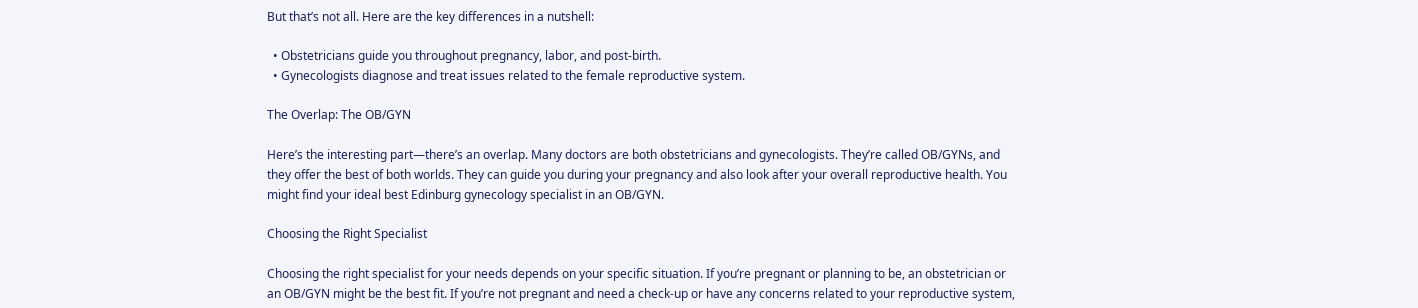But that’s not all. Here are the key differences in a nutshell:

  • Obstetricians guide you throughout pregnancy, labor, and post-birth.
  • Gynecologists diagnose and treat issues related to the female reproductive system.

The Overlap: The OB/GYN

Here’s the interesting part—there’s an overlap. Many doctors are both obstetricians and gynecologists. They’re called OB/GYNs, and they offer the best of both worlds. They can guide you during your pregnancy and also look after your overall reproductive health. You might find your ideal best Edinburg gynecology specialist in an OB/GYN.

Choosing the Right Specialist

Choosing the right specialist for your needs depends on your specific situation. If you’re pregnant or planning to be, an obstetrician or an OB/GYN might be the best fit. If you’re not pregnant and need a check-up or have any concerns related to your reproductive system,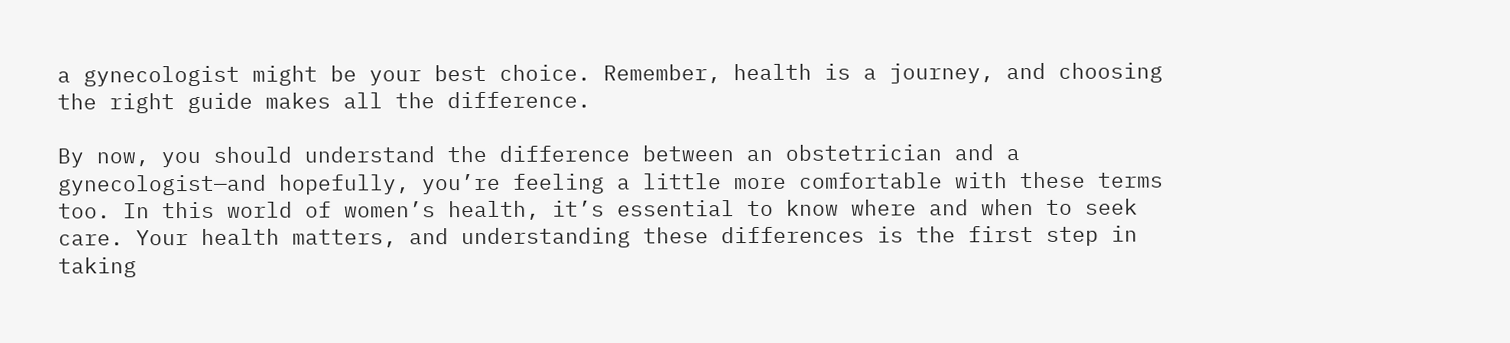a gynecologist might be your best choice. Remember, health is a journey, and choosing the right guide makes all the difference.

By now, you should understand the difference between an obstetrician and a gynecologist—and hopefully, you’re feeling a little more comfortable with these terms too. In this world of women’s health, it’s essential to know where and when to seek care. Your health matters, and understanding these differences is the first step in taking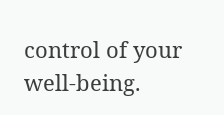control of your well-being.